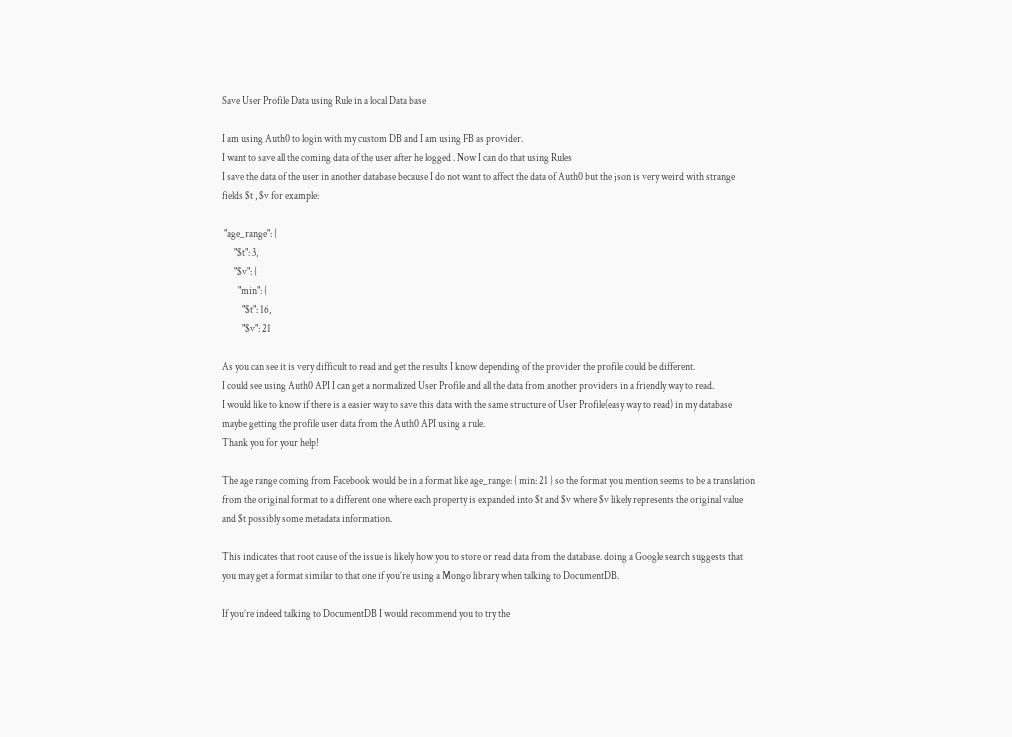Save User Profile Data using Rule in a local Data base

I am using Auth0 to login with my custom DB and I am using FB as provider.
I want to save all the coming data of the user after he logged . Now I can do that using Rules
I save the data of the user in another database because I do not want to affect the data of Auth0 but the json is very weird with strange fields $t , $v for example:

 "age_range": {
      "$t": 3,
      "$v": {
        "min": {
          "$t": 16,
          "$v": 21

As you can see it is very difficult to read and get the results I know depending of the provider the profile could be different.
I could see using Auth0 API I can get a normalized User Profile and all the data from another providers in a friendly way to read.
I would like to know if there is a easier way to save this data with the same structure of User Profile(easy way to read) in my database maybe getting the profile user data from the Auth0 API using a rule.
Thank you for your help!

The age range coming from Facebook would be in a format like age_range: { min: 21 } so the format you mention seems to be a translation from the original format to a different one where each property is expanded into $t and $v where $v likely represents the original value and $t possibly some metadata information.

This indicates that root cause of the issue is likely how you to store or read data from the database. doing a Google search suggests that you may get a format similar to that one if you’re using a Mongo library when talking to DocumentDB.

If you’re indeed talking to DocumentDB I would recommend you to try the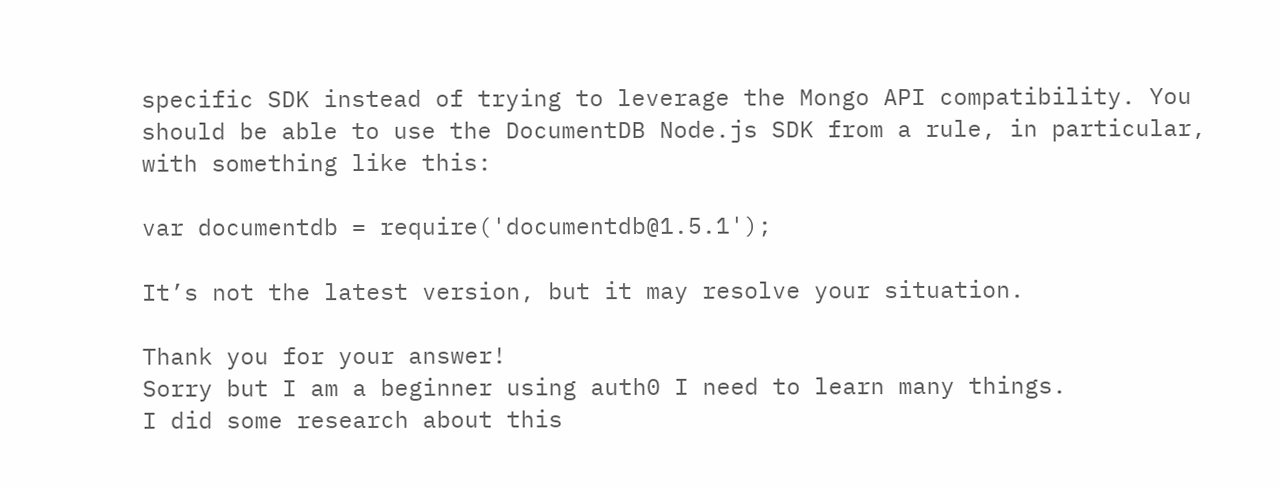specific SDK instead of trying to leverage the Mongo API compatibility. You should be able to use the DocumentDB Node.js SDK from a rule, in particular, with something like this:

var documentdb = require('documentdb@1.5.1');

It’s not the latest version, but it may resolve your situation.

Thank you for your answer!
Sorry but I am a beginner using auth0 I need to learn many things.
I did some research about this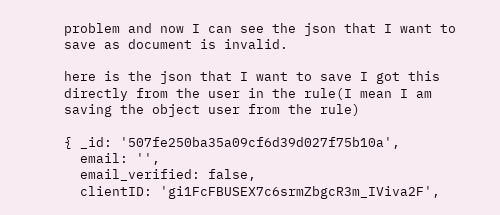problem and now I can see the json that I want to save as document is invalid.

here is the json that I want to save I got this directly from the user in the rule(I mean I am saving the object user from the rule)

{ _id: '507fe250ba35a09cf6d39d027f75b10a',
  email: '',
  email_verified: false,
  clientID: 'gi1FcFBUSEX7c6srmZbgcR3m_IViva2F',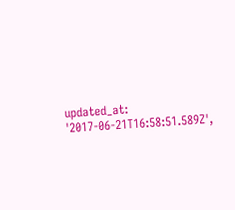updated_at: '2017-06-21T16:58:51.589Z',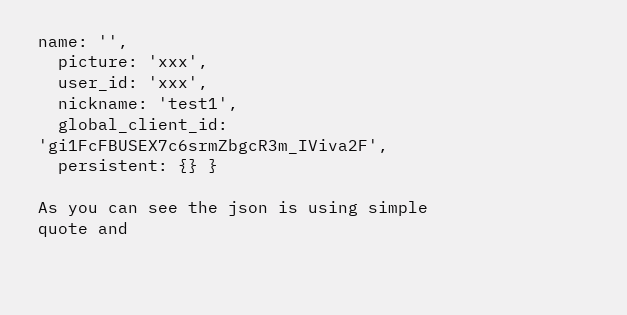name: '',
  picture: 'xxx',
  user_id: 'xxx',
  nickname: 'test1',
  global_client_id: 'gi1FcFBUSEX7c6srmZbgcR3m_IViva2F',
  persistent: {} }

As you can see the json is using simple quote and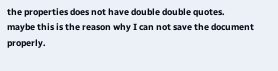the properties does not have double double quotes.
maybe this is the reason why I can not save the document properly.